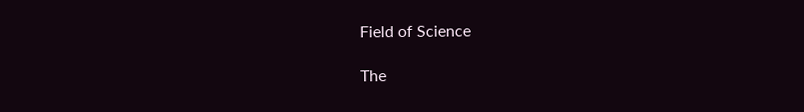Field of Science

The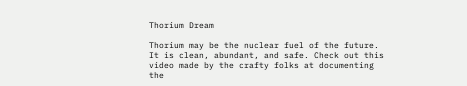Thorium Dream

Thorium may be the nuclear fuel of the future. It is clean, abundant, and safe. Check out this video made by the crafty folks at documenting the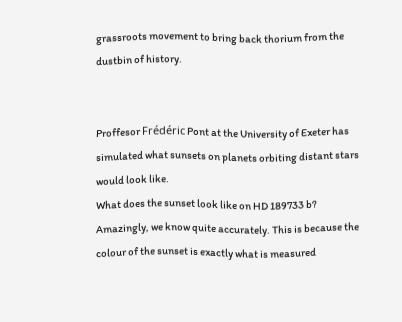grassroots movement to bring back thorium from the dustbin of history.


Proffesor Frédéric Pont at the University of Exeter has simulated what sunsets on planets orbiting distant stars  would look like.
What does the sunset look like on HD 189733 b? Amazingly, we know quite accurately. This is because the colour of the sunset is exactly what is measured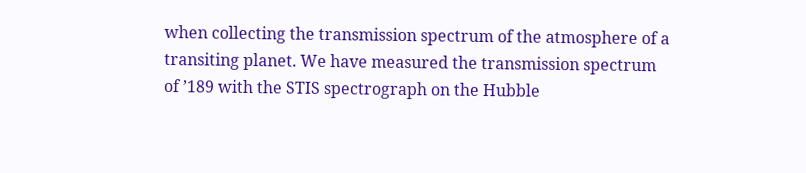when collecting the transmission spectrum of the atmosphere of a transiting planet. We have measured the transmission spectrum of ’189 with the STIS spectrograph on the Hubble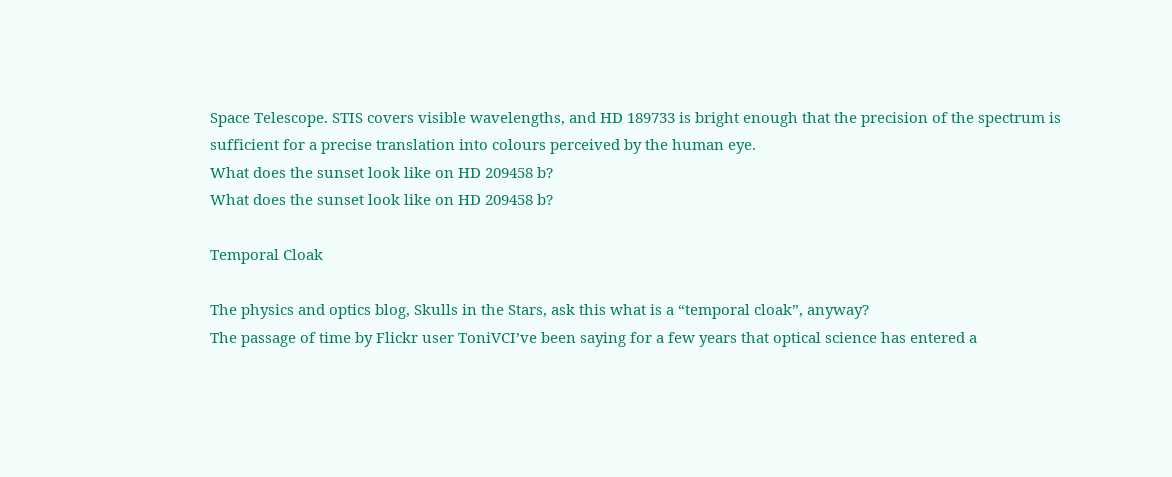Space Telescope. STIS covers visible wavelengths, and HD 189733 is bright enough that the precision of the spectrum is sufficient for a precise translation into colours perceived by the human eye.
What does the sunset look like on HD 209458 b?
What does the sunset look like on HD 209458 b?

Temporal Cloak

The physics and optics blog, Skulls in the Stars, ask this what is a “temporal cloak”, anyway?
The passage of time by Flickr user ToniVCI’ve been saying for a few years that optical science has entered a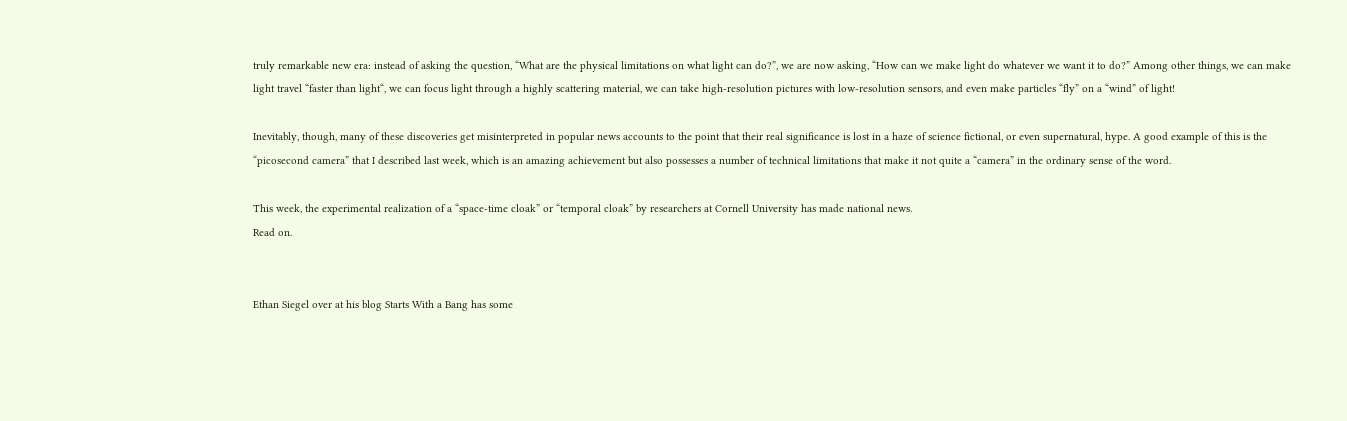truly remarkable new era: instead of asking the question, “What are the physical limitations on what light can do?”, we are now asking, “How can we make light do whatever we want it to do?” Among other things, we can make light travel “faster than light“, we can focus light through a highly scattering material, we can take high-resolution pictures with low-resolution sensors, and even make particles “fly” on a “wind” of light!

Inevitably, though, many of these discoveries get misinterpreted in popular news accounts to the point that their real significance is lost in a haze of science fictional, or even supernatural, hype. A good example of this is the “picosecond camera” that I described last week, which is an amazing achievement but also possesses a number of technical limitations that make it not quite a “camera” in the ordinary sense of the word.

This week, the experimental realization of a “space-time cloak” or “temporal cloak” by researchers at Cornell University has made national news.
Read on.


Ethan Siegel over at his blog Starts With a Bang has some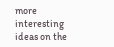more interesting ideas on the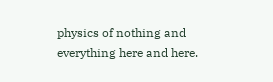physics of nothing and everything here and here.